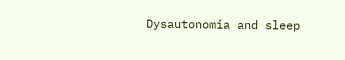Dysautonomia and sleep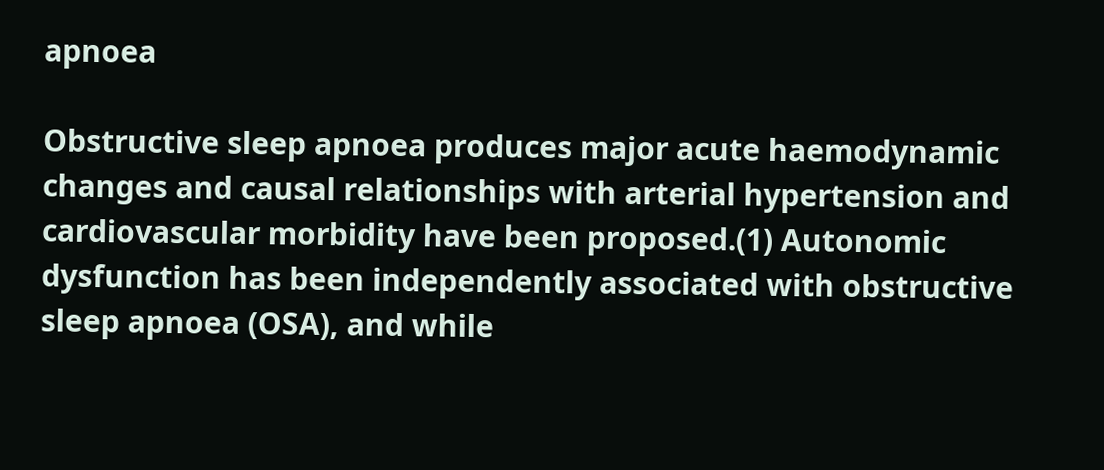apnoea

Obstructive sleep apnoea produces major acute haemodynamic changes and causal relationships with arterial hypertension and cardiovascular morbidity have been proposed.(1) Autonomic dysfunction has been independently associated with obstructive sleep apnoea (OSA), and while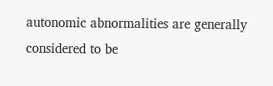autonomic abnormalities are generally considered to be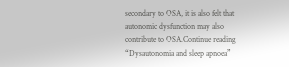secondary to OSA, it is also felt that autonomic dysfunction may also contribute to OSA.Continue reading “Dysautonomia and sleep apnoea”